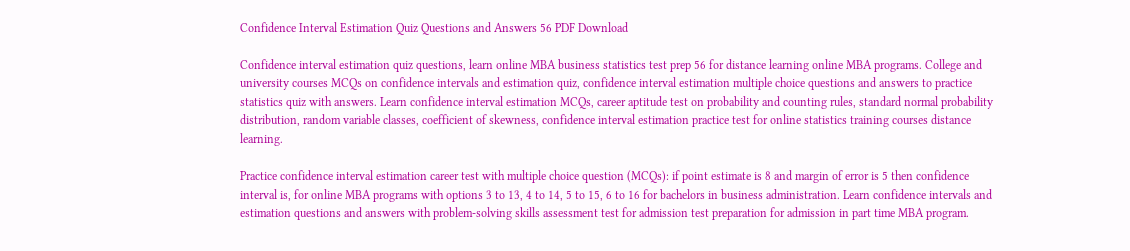Confidence Interval Estimation Quiz Questions and Answers 56 PDF Download

Confidence interval estimation quiz questions, learn online MBA business statistics test prep 56 for distance learning online MBA programs. College and university courses MCQs on confidence intervals and estimation quiz, confidence interval estimation multiple choice questions and answers to practice statistics quiz with answers. Learn confidence interval estimation MCQs, career aptitude test on probability and counting rules, standard normal probability distribution, random variable classes, coefficient of skewness, confidence interval estimation practice test for online statistics training courses distance learning.

Practice confidence interval estimation career test with multiple choice question (MCQs): if point estimate is 8 and margin of error is 5 then confidence interval is, for online MBA programs with options 3 to 13, 4 to 14, 5 to 15, 6 to 16 for bachelors in business administration. Learn confidence intervals and estimation questions and answers with problem-solving skills assessment test for admission test preparation for admission in part time MBA program.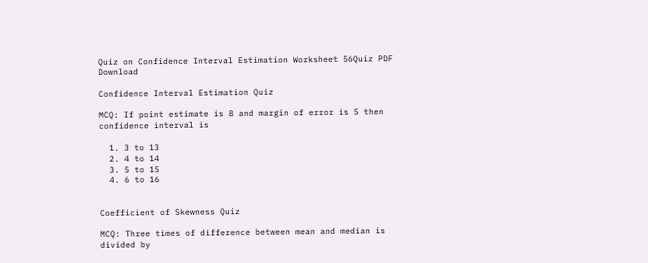Quiz on Confidence Interval Estimation Worksheet 56Quiz PDF Download

Confidence Interval Estimation Quiz

MCQ: If point estimate is 8 and margin of error is 5 then confidence interval is

  1. 3 to 13
  2. 4 to 14
  3. 5 to 15
  4. 6 to 16


Coefficient of Skewness Quiz

MCQ: Three times of difference between mean and median is divided by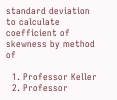standard deviation to calculate coefficient of skewness by method of

  1. Professor Keller
  2. Professor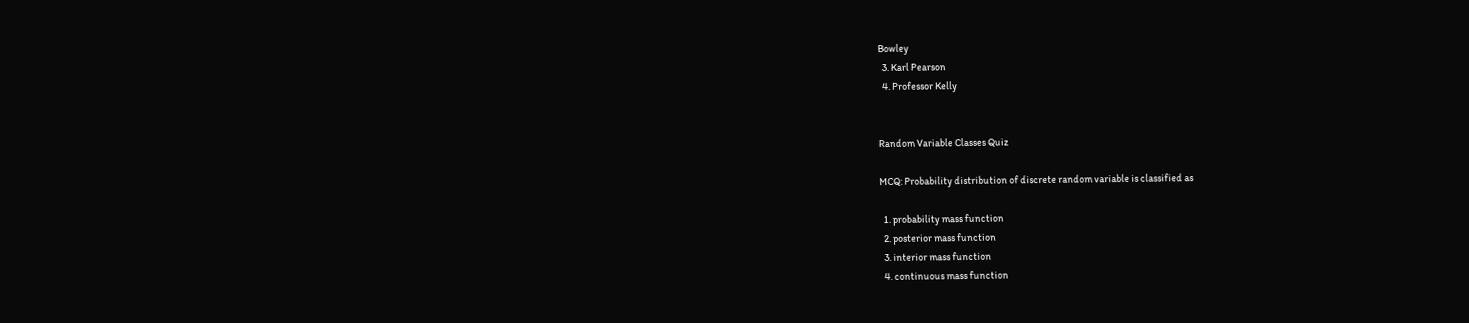Bowley
  3. Karl Pearson
  4. Professor Kelly


Random Variable Classes Quiz

MCQ: Probability distribution of discrete random variable is classified as

  1. probability mass function
  2. posterior mass function
  3. interior mass function
  4. continuous mass function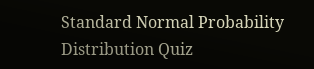Standard Normal Probability Distribution Quiz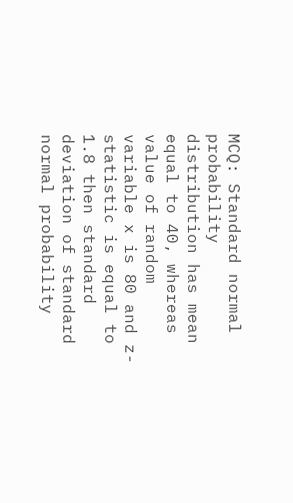MCQ: Standard normal probability distribution has mean equal to 40, whereas value of random variable x is 80 and z-statistic is equal to 1.8 then standard deviation of standard normal probability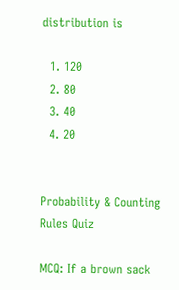distribution is

  1. 120
  2. 80
  3. 40
  4. 20


Probability & Counting Rules Quiz

MCQ: If a brown sack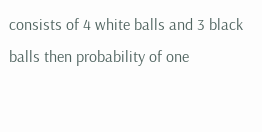consists of 4 white balls and 3 black balls then probability of one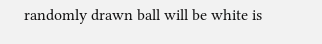randomly drawn ball will be white is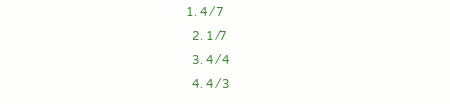1. 4 ⁄ 7
  2. 1 ⁄7
  3. 4 ⁄ 4
  4. 4 ⁄ 3